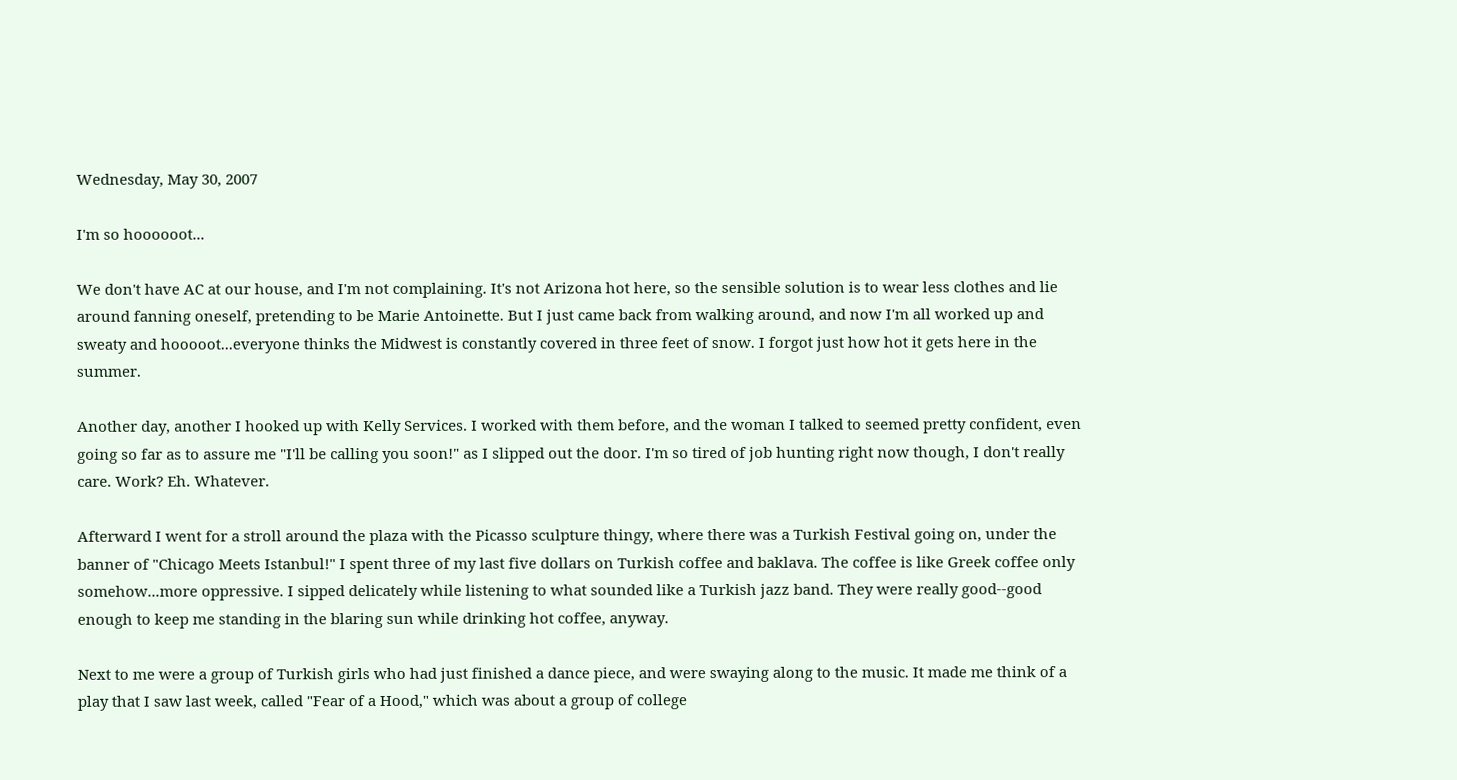Wednesday, May 30, 2007

I'm so hoooooot...

We don't have AC at our house, and I'm not complaining. It's not Arizona hot here, so the sensible solution is to wear less clothes and lie around fanning oneself, pretending to be Marie Antoinette. But I just came back from walking around, and now I'm all worked up and sweaty and hooooot...everyone thinks the Midwest is constantly covered in three feet of snow. I forgot just how hot it gets here in the summer.

Another day, another I hooked up with Kelly Services. I worked with them before, and the woman I talked to seemed pretty confident, even going so far as to assure me "I'll be calling you soon!" as I slipped out the door. I'm so tired of job hunting right now though, I don't really care. Work? Eh. Whatever.

Afterward I went for a stroll around the plaza with the Picasso sculpture thingy, where there was a Turkish Festival going on, under the banner of "Chicago Meets Istanbul!" I spent three of my last five dollars on Turkish coffee and baklava. The coffee is like Greek coffee only somehow...more oppressive. I sipped delicately while listening to what sounded like a Turkish jazz band. They were really good--good enough to keep me standing in the blaring sun while drinking hot coffee, anyway.

Next to me were a group of Turkish girls who had just finished a dance piece, and were swaying along to the music. It made me think of a play that I saw last week, called "Fear of a Hood," which was about a group of college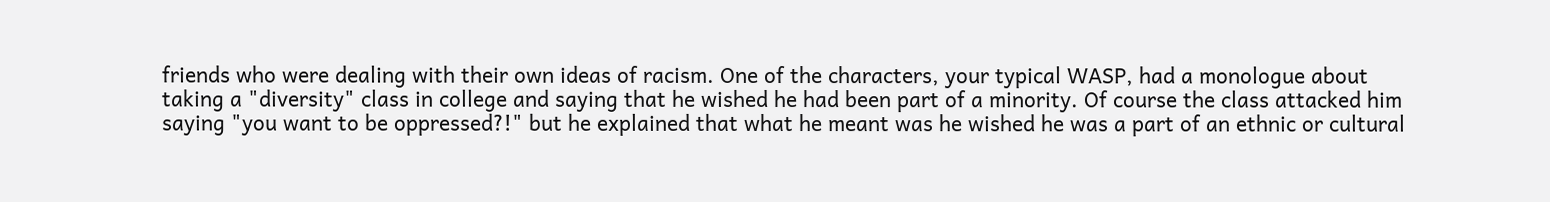friends who were dealing with their own ideas of racism. One of the characters, your typical WASP, had a monologue about taking a "diversity" class in college and saying that he wished he had been part of a minority. Of course the class attacked him saying "you want to be oppressed?!" but he explained that what he meant was he wished he was a part of an ethnic or cultural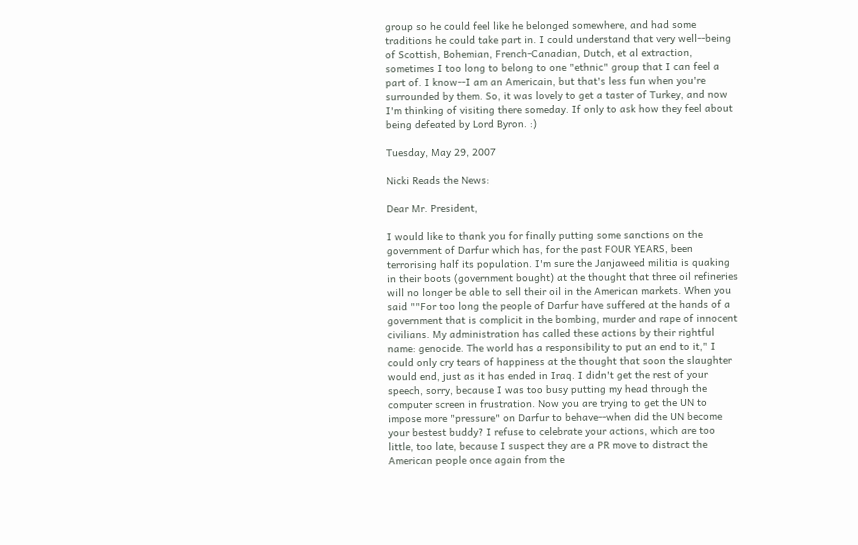group so he could feel like he belonged somewhere, and had some traditions he could take part in. I could understand that very well--being of Scottish, Bohemian, French-Canadian, Dutch, et al extraction, sometimes I too long to belong to one "ethnic" group that I can feel a part of. I know--I am an Americain, but that's less fun when you're surrounded by them. So, it was lovely to get a taster of Turkey, and now I'm thinking of visiting there someday. If only to ask how they feel about being defeated by Lord Byron. :)

Tuesday, May 29, 2007

Nicki Reads the News:

Dear Mr. President,

I would like to thank you for finally putting some sanctions on the government of Darfur which has, for the past FOUR YEARS, been terrorising half its population. I'm sure the Janjaweed militia is quaking in their boots (government bought) at the thought that three oil refineries will no longer be able to sell their oil in the American markets. When you said ""For too long the people of Darfur have suffered at the hands of a government that is complicit in the bombing, murder and rape of innocent civilians. My administration has called these actions by their rightful name: genocide. The world has a responsibility to put an end to it," I could only cry tears of happiness at the thought that soon the slaughter would end, just as it has ended in Iraq. I didn't get the rest of your speech, sorry, because I was too busy putting my head through the computer screen in frustration. Now you are trying to get the UN to impose more "pressure" on Darfur to behave--when did the UN become your bestest buddy? I refuse to celebrate your actions, which are too little, too late, because I suspect they are a PR move to distract the American people once again from the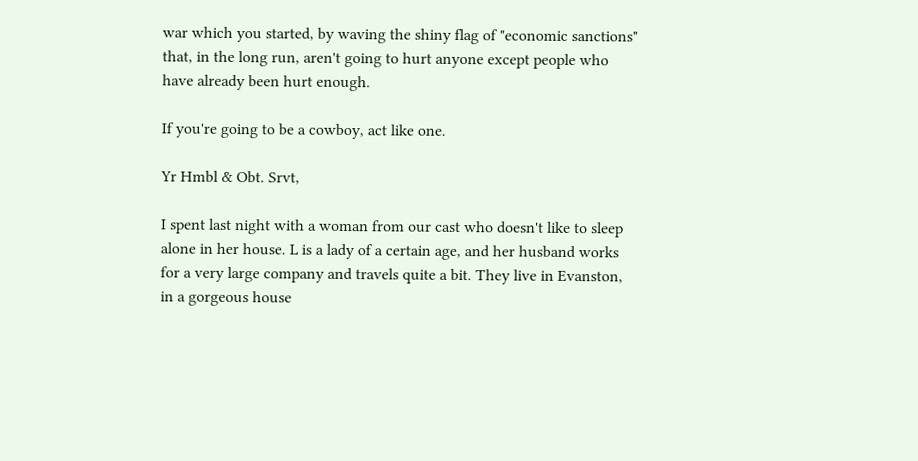war which you started, by waving the shiny flag of "economic sanctions" that, in the long run, aren't going to hurt anyone except people who have already been hurt enough.

If you're going to be a cowboy, act like one.

Yr Hmbl & Obt. Srvt,

I spent last night with a woman from our cast who doesn't like to sleep alone in her house. L is a lady of a certain age, and her husband works for a very large company and travels quite a bit. They live in Evanston, in a gorgeous house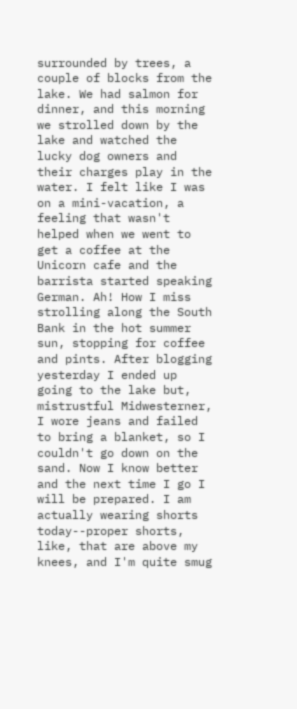surrounded by trees, a couple of blocks from the lake. We had salmon for dinner, and this morning we strolled down by the lake and watched the lucky dog owners and their charges play in the water. I felt like I was on a mini-vacation, a feeling that wasn't helped when we went to get a coffee at the Unicorn cafe and the barrista started speaking German. Ah! How I miss strolling along the South Bank in the hot summer sun, stopping for coffee and pints. After blogging yesterday I ended up going to the lake but, mistrustful Midwesterner, I wore jeans and failed to bring a blanket, so I couldn't go down on the sand. Now I know better and the next time I go I will be prepared. I am actually wearing shorts today--proper shorts, like, that are above my knees, and I'm quite smug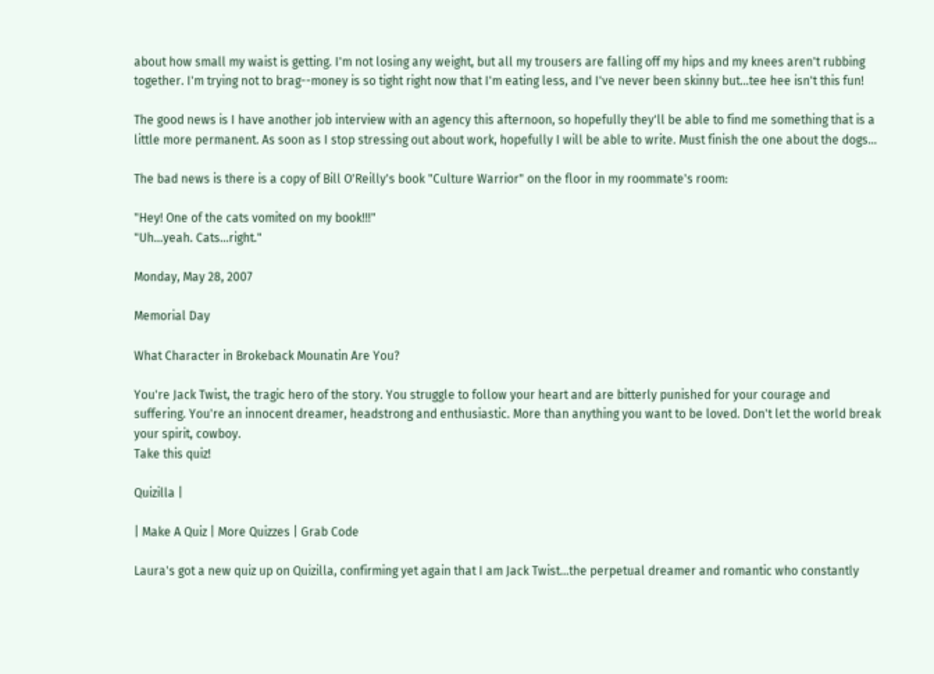about how small my waist is getting. I'm not losing any weight, but all my trousers are falling off my hips and my knees aren't rubbing together. I'm trying not to brag--money is so tight right now that I'm eating less, and I've never been skinny but...tee hee isn't this fun!

The good news is I have another job interview with an agency this afternoon, so hopefully they'll be able to find me something that is a little more permanent. As soon as I stop stressing out about work, hopefully I will be able to write. Must finish the one about the dogs...

The bad news is there is a copy of Bill O'Reilly's book "Culture Warrior" on the floor in my roommate's room:

"Hey! One of the cats vomited on my book!!!"
"Uh...yeah. Cats...right."

Monday, May 28, 2007

Memorial Day

What Character in Brokeback Mounatin Are You?

You're Jack Twist, the tragic hero of the story. You struggle to follow your heart and are bitterly punished for your courage and suffering. You're an innocent dreamer, headstrong and enthusiastic. More than anything you want to be loved. Don't let the world break your spirit, cowboy.
Take this quiz!

Quizilla |

| Make A Quiz | More Quizzes | Grab Code

Laura's got a new quiz up on Quizilla, confirming yet again that I am Jack Twist...the perpetual dreamer and romantic who constantly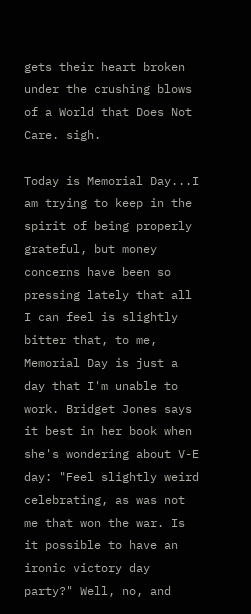gets their heart broken under the crushing blows of a World that Does Not Care. sigh.

Today is Memorial Day...I am trying to keep in the spirit of being properly grateful, but money concerns have been so pressing lately that all I can feel is slightly bitter that, to me, Memorial Day is just a day that I'm unable to work. Bridget Jones says it best in her book when she's wondering about V-E day: "Feel slightly weird celebrating, as was not me that won the war. Is it possible to have an ironic victory day party?" Well, no, and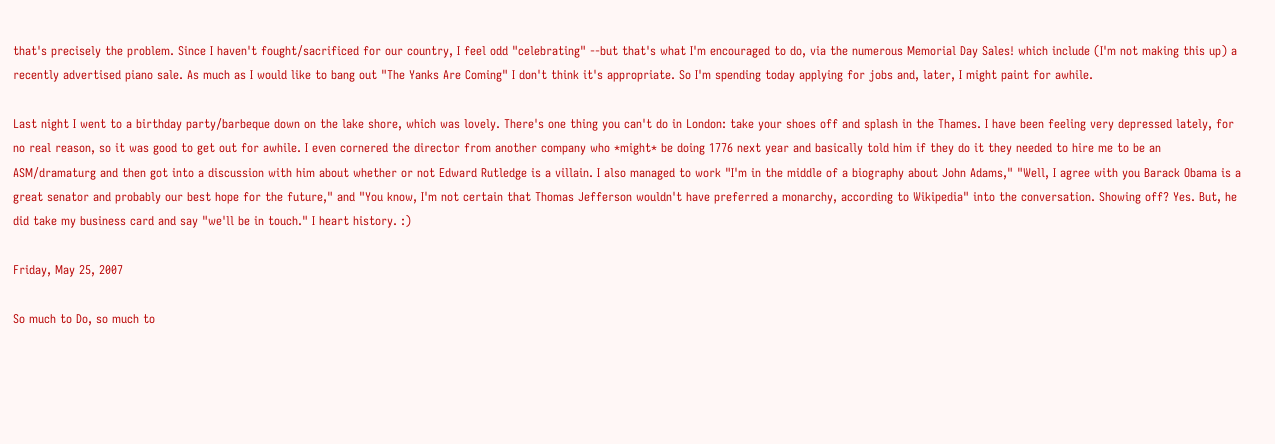that's precisely the problem. Since I haven't fought/sacrificed for our country, I feel odd "celebrating" --but that's what I'm encouraged to do, via the numerous Memorial Day Sales! which include (I'm not making this up) a recently advertised piano sale. As much as I would like to bang out "The Yanks Are Coming" I don't think it's appropriate. So I'm spending today applying for jobs and, later, I might paint for awhile.

Last night I went to a birthday party/barbeque down on the lake shore, which was lovely. There's one thing you can't do in London: take your shoes off and splash in the Thames. I have been feeling very depressed lately, for no real reason, so it was good to get out for awhile. I even cornered the director from another company who *might* be doing 1776 next year and basically told him if they do it they needed to hire me to be an ASM/dramaturg and then got into a discussion with him about whether or not Edward Rutledge is a villain. I also managed to work "I'm in the middle of a biography about John Adams," "Well, I agree with you Barack Obama is a great senator and probably our best hope for the future," and "You know, I'm not certain that Thomas Jefferson wouldn't have preferred a monarchy, according to Wikipedia" into the conversation. Showing off? Yes. But, he did take my business card and say "we'll be in touch." I heart history. :)

Friday, May 25, 2007

So much to Do, so much to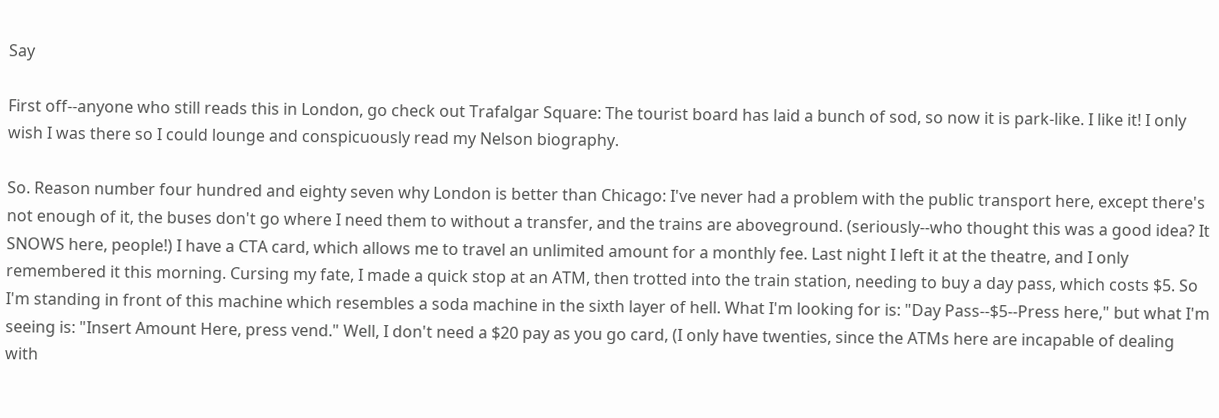Say

First off--anyone who still reads this in London, go check out Trafalgar Square: The tourist board has laid a bunch of sod, so now it is park-like. I like it! I only wish I was there so I could lounge and conspicuously read my Nelson biography.

So. Reason number four hundred and eighty seven why London is better than Chicago: I've never had a problem with the public transport here, except there's not enough of it, the buses don't go where I need them to without a transfer, and the trains are aboveground. (seriously--who thought this was a good idea? It SNOWS here, people!) I have a CTA card, which allows me to travel an unlimited amount for a monthly fee. Last night I left it at the theatre, and I only remembered it this morning. Cursing my fate, I made a quick stop at an ATM, then trotted into the train station, needing to buy a day pass, which costs $5. So I'm standing in front of this machine which resembles a soda machine in the sixth layer of hell. What I'm looking for is: "Day Pass--$5--Press here," but what I'm seeing is: "Insert Amount Here, press vend." Well, I don't need a $20 pay as you go card, (I only have twenties, since the ATMs here are incapable of dealing with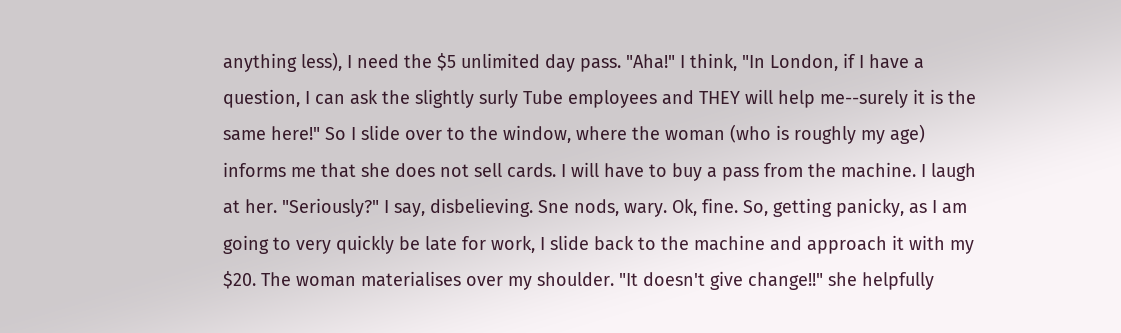anything less), I need the $5 unlimited day pass. "Aha!" I think, "In London, if I have a question, I can ask the slightly surly Tube employees and THEY will help me--surely it is the same here!" So I slide over to the window, where the woman (who is roughly my age) informs me that she does not sell cards. I will have to buy a pass from the machine. I laugh at her. "Seriously?" I say, disbelieving. Sne nods, wary. Ok, fine. So, getting panicky, as I am going to very quickly be late for work, I slide back to the machine and approach it with my $20. The woman materialises over my shoulder. "It doesn't give change!!" she helpfully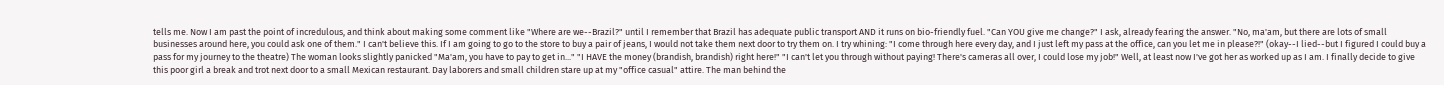tells me. Now I am past the point of incredulous, and think about making some comment like "Where are we--Brazil?" until I remember that Brazil has adequate public transport AND it runs on bio-friendly fuel. "Can YOU give me change?" I ask, already fearing the answer. "No, ma'am, but there are lots of small businesses around here, you could ask one of them." I can't believe this. If I am going to go to the store to buy a pair of jeans, I would not take them next door to try them on. I try whining: "I come through here every day, and I just left my pass at the office, can you let me in please?!" (okay--I lied--but I figured I could buy a pass for my journey to the theatre) The woman looks slightly panicked "Ma'am, you have to pay to get in..." "I HAVE the money (brandish, brandish) right here!" "I can't let you through without paying! There's cameras all over, I could lose my job!" Well, at least now I've got her as worked up as I am. I finally decide to give this poor girl a break and trot next door to a small Mexican restaurant. Day laborers and small children stare up at my "office casual" attire. The man behind the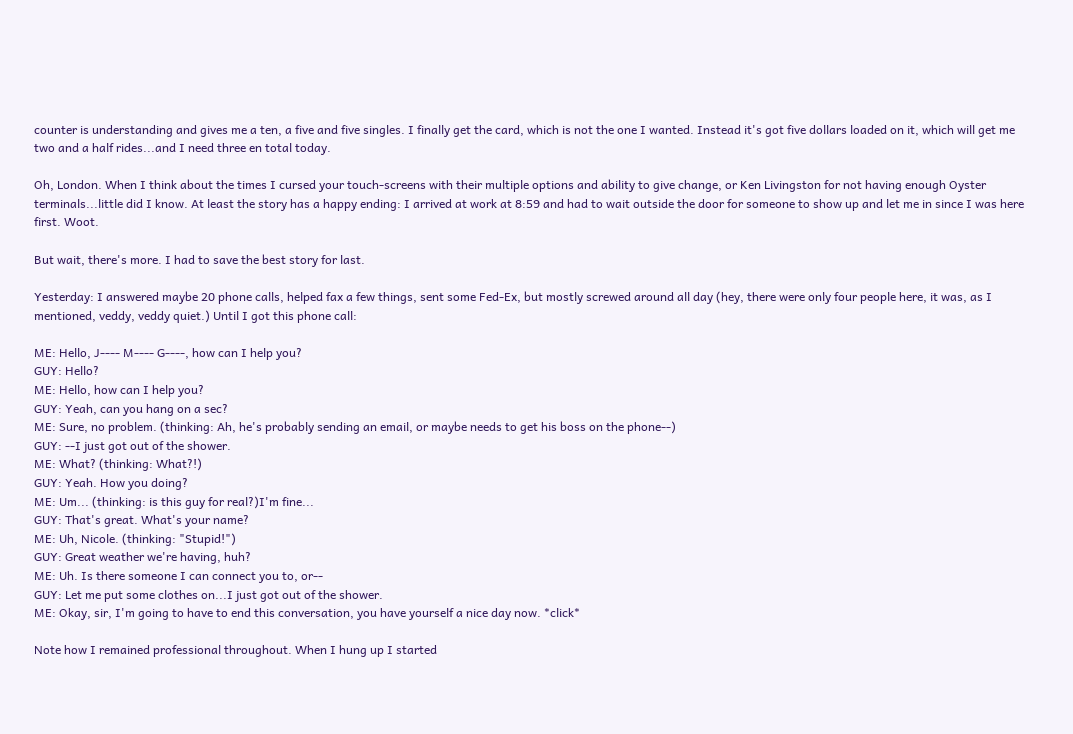counter is understanding and gives me a ten, a five and five singles. I finally get the card, which is not the one I wanted. Instead it's got five dollars loaded on it, which will get me two and a half rides...and I need three en total today.

Oh, London. When I think about the times I cursed your touch-screens with their multiple options and ability to give change, or Ken Livingston for not having enough Oyster terminals...little did I know. At least the story has a happy ending: I arrived at work at 8:59 and had to wait outside the door for someone to show up and let me in since I was here first. Woot.

But wait, there's more. I had to save the best story for last.

Yesterday: I answered maybe 20 phone calls, helped fax a few things, sent some Fed-Ex, but mostly screwed around all day (hey, there were only four people here, it was, as I mentioned, veddy, veddy quiet.) Until I got this phone call:

ME: Hello, J---- M---- G----, how can I help you?
GUY: Hello?
ME: Hello, how can I help you?
GUY: Yeah, can you hang on a sec?
ME: Sure, no problem. (thinking: Ah, he's probably sending an email, or maybe needs to get his boss on the phone--)
GUY: --I just got out of the shower.
ME: What? (thinking: What?!)
GUY: Yeah. How you doing?
ME: Um... (thinking: is this guy for real?)I'm fine...
GUY: That's great. What's your name?
ME: Uh, Nicole. (thinking: "Stupid!")
GUY: Great weather we're having, huh?
ME: Uh. Is there someone I can connect you to, or--
GUY: Let me put some clothes on...I just got out of the shower.
ME: Okay, sir, I'm going to have to end this conversation, you have yourself a nice day now. *click*

Note how I remained professional throughout. When I hung up I started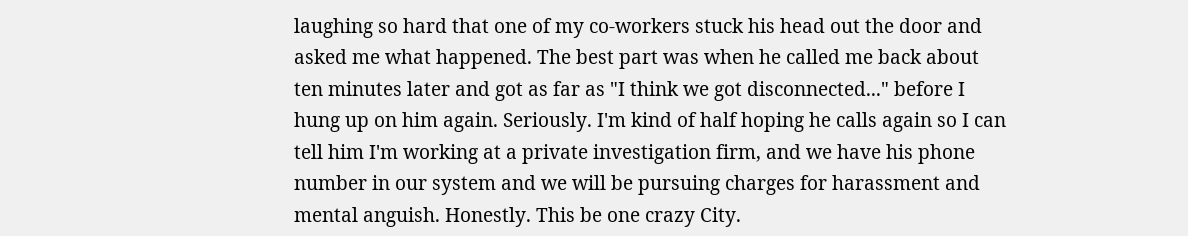laughing so hard that one of my co-workers stuck his head out the door and asked me what happened. The best part was when he called me back about ten minutes later and got as far as "I think we got disconnected..." before I hung up on him again. Seriously. I'm kind of half hoping he calls again so I can tell him I'm working at a private investigation firm, and we have his phone number in our system and we will be pursuing charges for harassment and mental anguish. Honestly. This be one crazy City.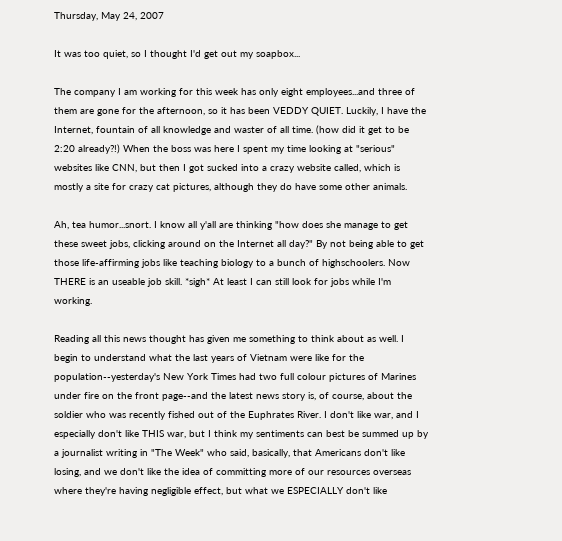Thursday, May 24, 2007

It was too quiet, so I thought I'd get out my soapbox...

The company I am working for this week has only eight employees...and three of them are gone for the afternoon, so it has been VEDDY QUIET. Luckily, I have the Internet, fountain of all knowledge and waster of all time. (how did it get to be 2:20 already?!) When the boss was here I spent my time looking at "serious" websites like CNN, but then I got sucked into a crazy website called, which is mostly a site for crazy cat pictures, although they do have some other animals.

Ah, tea humor...snort. I know all y'all are thinking "how does she manage to get these sweet jobs, clicking around on the Internet all day?" By not being able to get those life-affirming jobs like teaching biology to a bunch of highschoolers. Now THERE is an useable job skill. *sigh* At least I can still look for jobs while I'm working.

Reading all this news thought has given me something to think about as well. I begin to understand what the last years of Vietnam were like for the population--yesterday's New York Times had two full colour pictures of Marines under fire on the front page--and the latest news story is, of course, about the soldier who was recently fished out of the Euphrates River. I don't like war, and I especially don't like THIS war, but I think my sentiments can best be summed up by a journalist writing in "The Week" who said, basically, that Americans don't like losing, and we don't like the idea of committing more of our resources overseas where they're having negligible effect, but what we ESPECIALLY don't like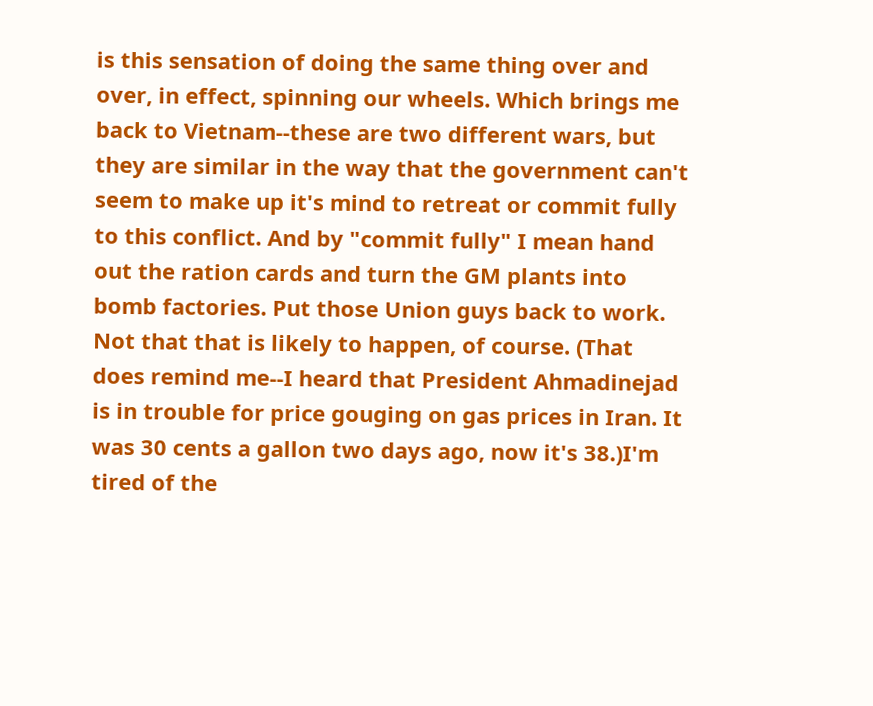is this sensation of doing the same thing over and over, in effect, spinning our wheels. Which brings me back to Vietnam--these are two different wars, but they are similar in the way that the government can't seem to make up it's mind to retreat or commit fully to this conflict. And by "commit fully" I mean hand out the ration cards and turn the GM plants into bomb factories. Put those Union guys back to work. Not that that is likely to happen, of course. (That does remind me--I heard that President Ahmadinejad is in trouble for price gouging on gas prices in Iran. It was 30 cents a gallon two days ago, now it's 38.)I'm tired of the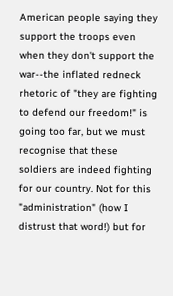American people saying they support the troops even when they don't support the war--the inflated redneck rhetoric of "they are fighting to defend our freedom!" is going too far, but we must recognise that these soldiers are indeed fighting for our country. Not for this "administration" (how I distrust that word!) but for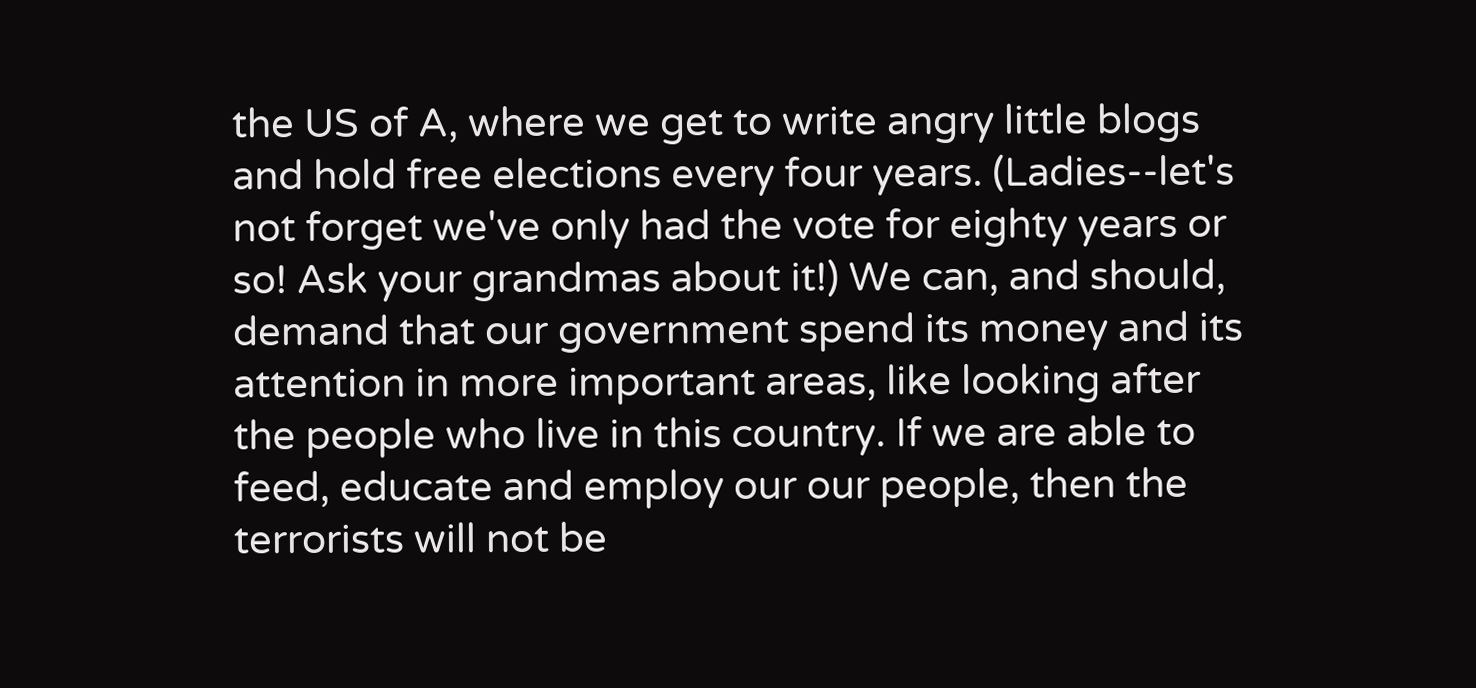the US of A, where we get to write angry little blogs and hold free elections every four years. (Ladies--let's not forget we've only had the vote for eighty years or so! Ask your grandmas about it!) We can, and should, demand that our government spend its money and its attention in more important areas, like looking after the people who live in this country. If we are able to feed, educate and employ our our people, then the terrorists will not be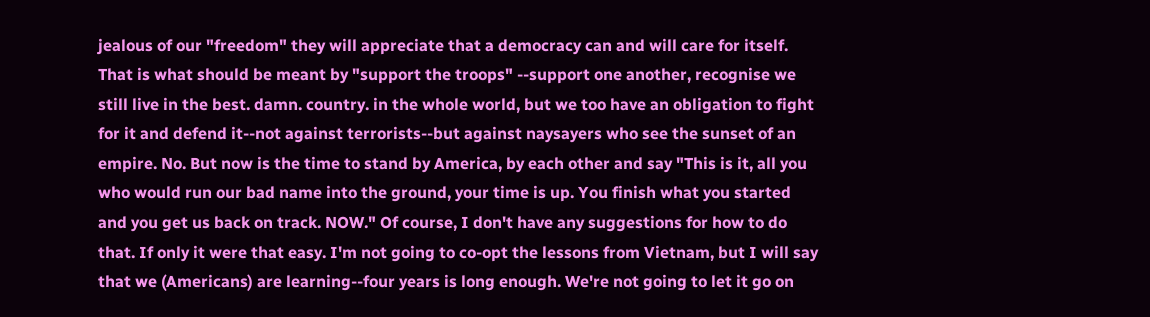jealous of our "freedom" they will appreciate that a democracy can and will care for itself. That is what should be meant by "support the troops" --support one another, recognise we still live in the best. damn. country. in the whole world, but we too have an obligation to fight for it and defend it--not against terrorists--but against naysayers who see the sunset of an empire. No. But now is the time to stand by America, by each other and say "This is it, all you who would run our bad name into the ground, your time is up. You finish what you started and you get us back on track. NOW." Of course, I don't have any suggestions for how to do that. If only it were that easy. I'm not going to co-opt the lessons from Vietnam, but I will say that we (Americans) are learning--four years is long enough. We're not going to let it go on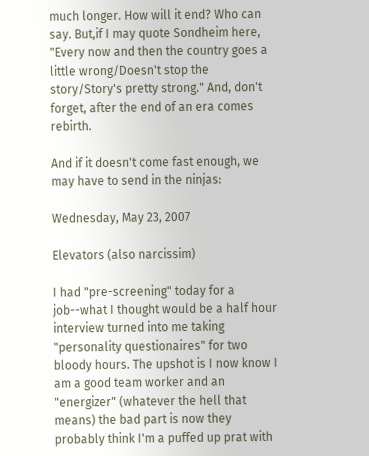much longer. How will it end? Who can say. But,if I may quote Sondheim here, "Every now and then the country goes a little wrong/Doesn't stop the story/Story's pretty strong." And, don't forget, after the end of an era comes rebirth.

And if it doesn't come fast enough, we may have to send in the ninjas:

Wednesday, May 23, 2007

Elevators (also narcissim)

I had "pre-screening" today for a job--what I thought would be a half hour interview turned into me taking "personality questionaires" for two bloody hours. The upshot is I now know I am a good team worker and an "energizer" (whatever the hell that means) the bad part is now they probably think I'm a puffed up prat with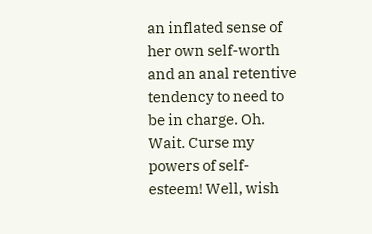an inflated sense of her own self-worth and an anal retentive tendency to need to be in charge. Oh. Wait. Curse my powers of self-esteem! Well, wish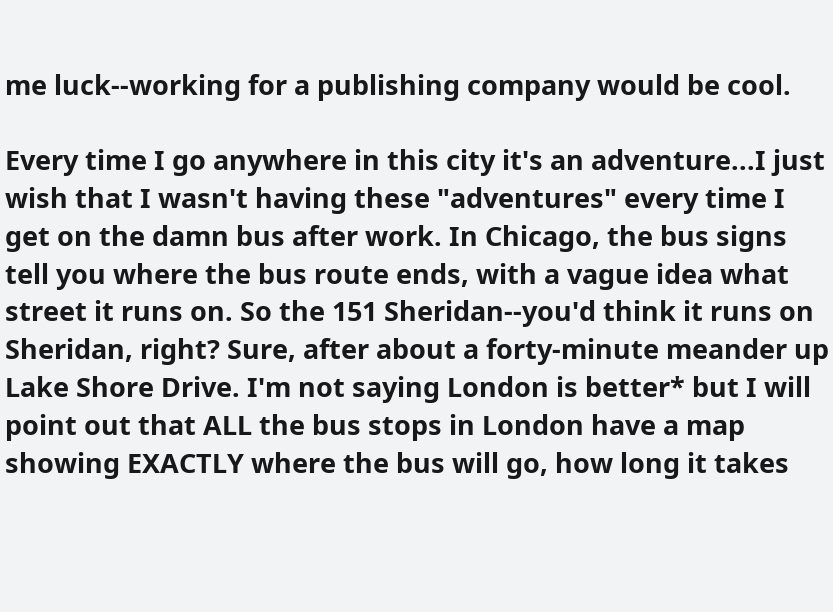me luck--working for a publishing company would be cool.

Every time I go anywhere in this city it's an adventure...I just wish that I wasn't having these "adventures" every time I get on the damn bus after work. In Chicago, the bus signs tell you where the bus route ends, with a vague idea what street it runs on. So the 151 Sheridan--you'd think it runs on Sheridan, right? Sure, after about a forty-minute meander up Lake Shore Drive. I'm not saying London is better* but I will point out that ALL the bus stops in London have a map showing EXACTLY where the bus will go, how long it takes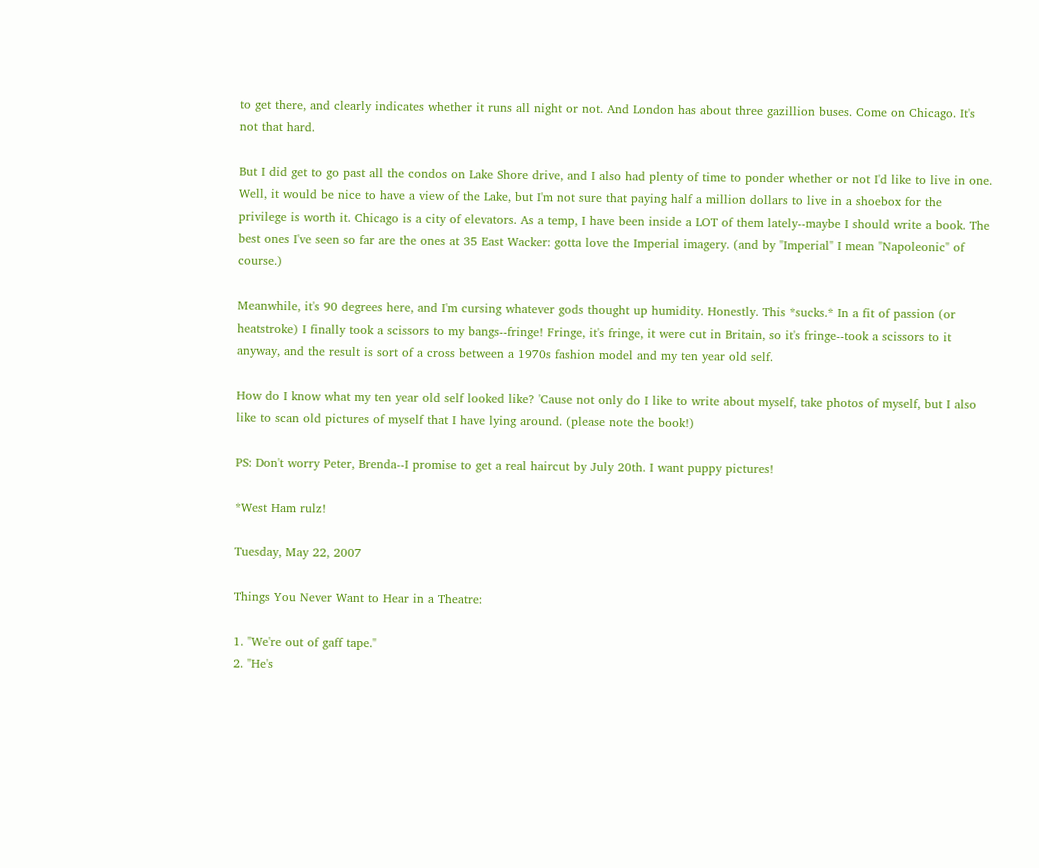to get there, and clearly indicates whether it runs all night or not. And London has about three gazillion buses. Come on Chicago. It's not that hard.

But I did get to go past all the condos on Lake Shore drive, and I also had plenty of time to ponder whether or not I'd like to live in one. Well, it would be nice to have a view of the Lake, but I'm not sure that paying half a million dollars to live in a shoebox for the privilege is worth it. Chicago is a city of elevators. As a temp, I have been inside a LOT of them lately--maybe I should write a book. The best ones I've seen so far are the ones at 35 East Wacker: gotta love the Imperial imagery. (and by "Imperial" I mean "Napoleonic" of course.)

Meanwhile, it's 90 degrees here, and I'm cursing whatever gods thought up humidity. Honestly. This *sucks.* In a fit of passion (or heatstroke) I finally took a scissors to my bangs--fringe! Fringe, it's fringe, it were cut in Britain, so it's fringe--took a scissors to it anyway, and the result is sort of a cross between a 1970s fashion model and my ten year old self.

How do I know what my ten year old self looked like? 'Cause not only do I like to write about myself, take photos of myself, but I also like to scan old pictures of myself that I have lying around. (please note the book!)

PS: Don't worry Peter, Brenda--I promise to get a real haircut by July 20th. I want puppy pictures!

*West Ham rulz!

Tuesday, May 22, 2007

Things You Never Want to Hear in a Theatre:

1. "We're out of gaff tape."
2. "He's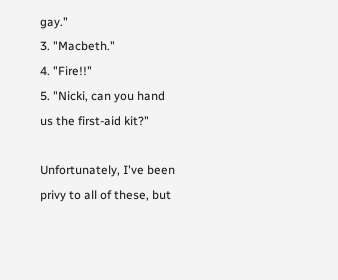gay."
3. "Macbeth."
4. "Fire!!"
5. "Nicki, can you hand us the first-aid kit?"

Unfortunately, I've been privy to all of these, but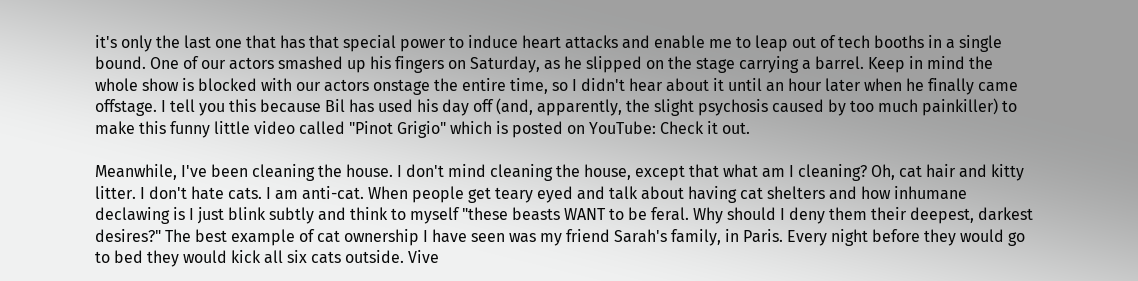it's only the last one that has that special power to induce heart attacks and enable me to leap out of tech booths in a single bound. One of our actors smashed up his fingers on Saturday, as he slipped on the stage carrying a barrel. Keep in mind the whole show is blocked with our actors onstage the entire time, so I didn't hear about it until an hour later when he finally came offstage. I tell you this because Bil has used his day off (and, apparently, the slight psychosis caused by too much painkiller) to make this funny little video called "Pinot Grigio" which is posted on YouTube: Check it out.

Meanwhile, I've been cleaning the house. I don't mind cleaning the house, except that what am I cleaning? Oh, cat hair and kitty litter. I don't hate cats. I am anti-cat. When people get teary eyed and talk about having cat shelters and how inhumane declawing is I just blink subtly and think to myself "these beasts WANT to be feral. Why should I deny them their deepest, darkest desires?" The best example of cat ownership I have seen was my friend Sarah's family, in Paris. Every night before they would go to bed they would kick all six cats outside. Vive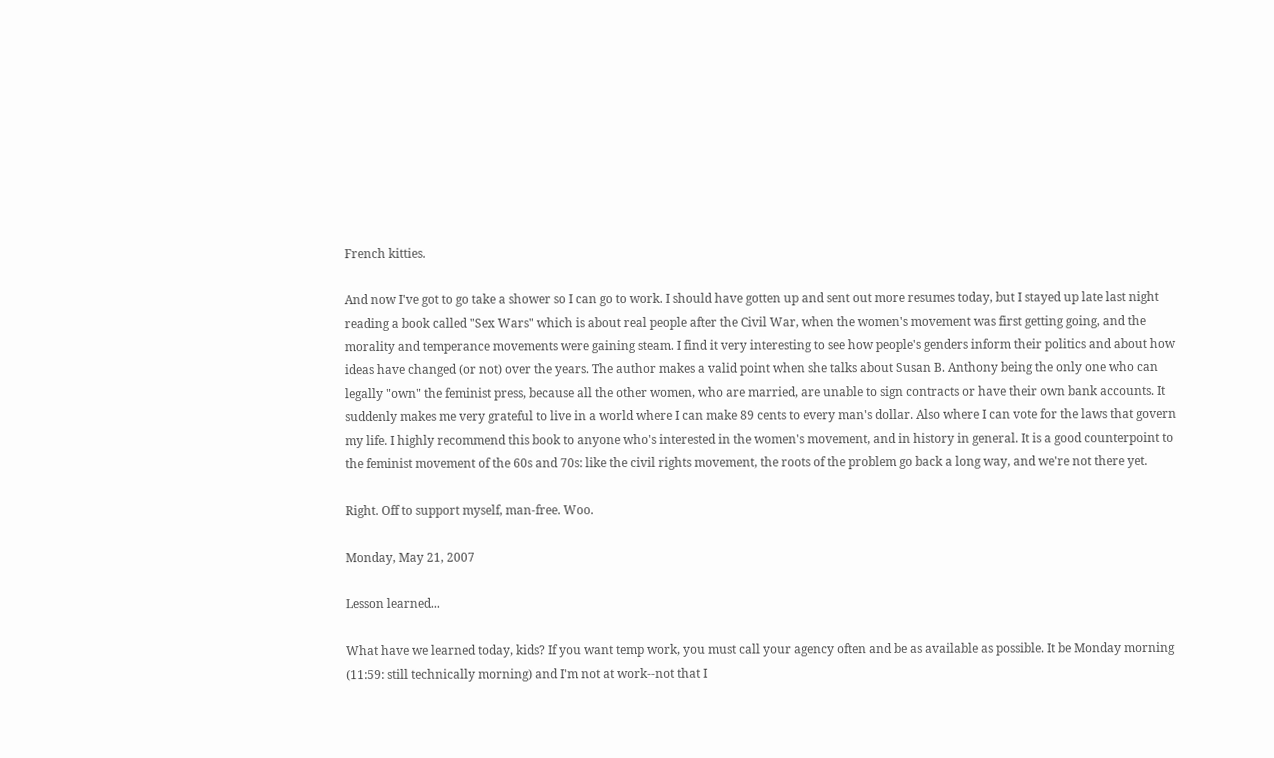French kitties.

And now I've got to go take a shower so I can go to work. I should have gotten up and sent out more resumes today, but I stayed up late last night reading a book called "Sex Wars" which is about real people after the Civil War, when the women's movement was first getting going, and the morality and temperance movements were gaining steam. I find it very interesting to see how people's genders inform their politics and about how ideas have changed (or not) over the years. The author makes a valid point when she talks about Susan B. Anthony being the only one who can legally "own" the feminist press, because all the other women, who are married, are unable to sign contracts or have their own bank accounts. It suddenly makes me very grateful to live in a world where I can make 89 cents to every man's dollar. Also where I can vote for the laws that govern my life. I highly recommend this book to anyone who's interested in the women's movement, and in history in general. It is a good counterpoint to the feminist movement of the 60s and 70s: like the civil rights movement, the roots of the problem go back a long way, and we're not there yet.

Right. Off to support myself, man-free. Woo.

Monday, May 21, 2007

Lesson learned...

What have we learned today, kids? If you want temp work, you must call your agency often and be as available as possible. It be Monday morning (11:59: still technically morning) and I'm not at work--not that I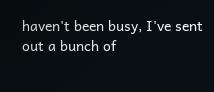haven't been busy, I've sent out a bunch of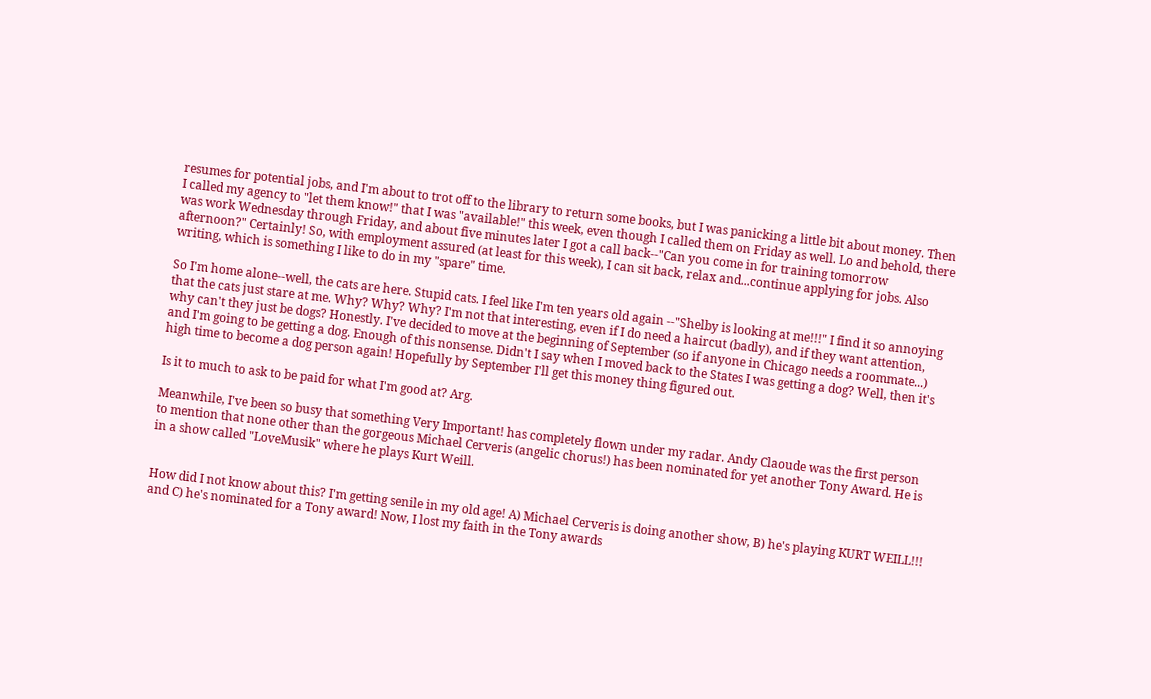resumes for potential jobs, and I'm about to trot off to the library to return some books, but I was panicking a little bit about money. Then I called my agency to "let them know!" that I was "available!" this week, even though I called them on Friday as well. Lo and behold, there was work Wednesday through Friday, and about five minutes later I got a call back--"Can you come in for training tomorrow afternoon?" Certainly! So, with employment assured (at least for this week), I can sit back, relax and...continue applying for jobs. Also writing, which is something I like to do in my "spare" time.

So I'm home alone--well, the cats are here. Stupid cats. I feel like I'm ten years old again --"Shelby is looking at me!!!" I find it so annoying that the cats just stare at me. Why? Why? Why? I'm not that interesting, even if I do need a haircut (badly), and if they want attention, why can't they just be dogs? Honestly. I've decided to move at the beginning of September (so if anyone in Chicago needs a roommate...) and I'm going to be getting a dog. Enough of this nonsense. Didn't I say when I moved back to the States I was getting a dog? Well, then it's high time to become a dog person again! Hopefully by September I'll get this money thing figured out.

Is it to much to ask to be paid for what I'm good at? Arg.

Meanwhile, I've been so busy that something Very Important! has completely flown under my radar. Andy Claoude was the first person to mention that none other than the gorgeous Michael Cerveris (angelic chorus!) has been nominated for yet another Tony Award. He is in a show called "LoveMusik" where he plays Kurt Weill.


How did I not know about this? I'm getting senile in my old age! A) Michael Cerveris is doing another show, B) he's playing KURT WEILL!!! and C) he's nominated for a Tony award! Now, I lost my faith in the Tony awards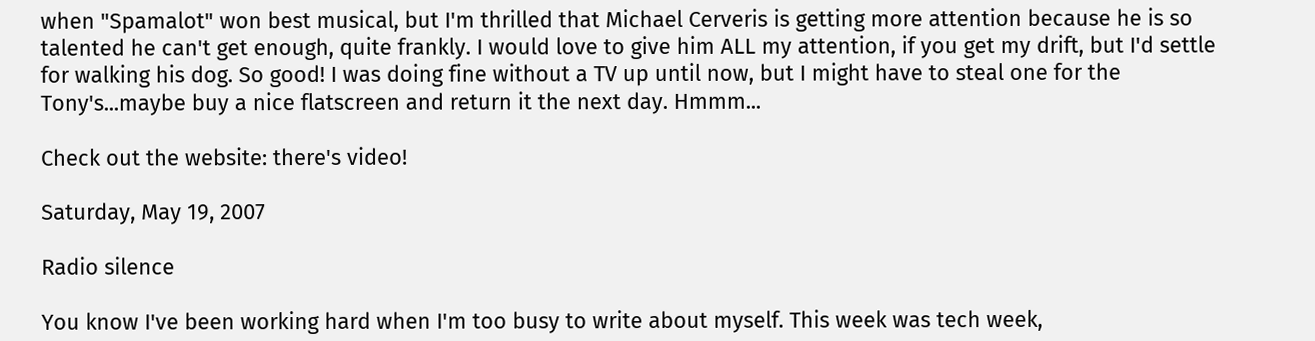when "Spamalot" won best musical, but I'm thrilled that Michael Cerveris is getting more attention because he is so talented he can't get enough, quite frankly. I would love to give him ALL my attention, if you get my drift, but I'd settle for walking his dog. So good! I was doing fine without a TV up until now, but I might have to steal one for the Tony's...maybe buy a nice flatscreen and return it the next day. Hmmm...

Check out the website: there's video!

Saturday, May 19, 2007

Radio silence

You know I've been working hard when I'm too busy to write about myself. This week was tech week,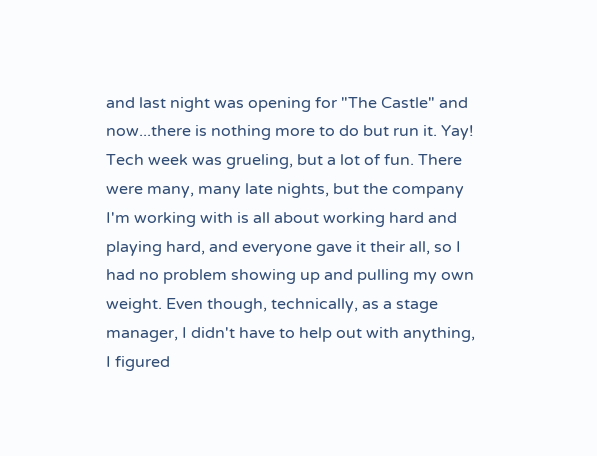and last night was opening for "The Castle" and now...there is nothing more to do but run it. Yay! Tech week was grueling, but a lot of fun. There were many, many late nights, but the company I'm working with is all about working hard and playing hard, and everyone gave it their all, so I had no problem showing up and pulling my own weight. Even though, technically, as a stage manager, I didn't have to help out with anything, I figured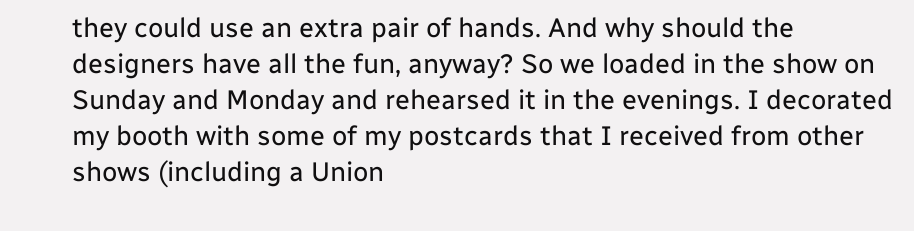they could use an extra pair of hands. And why should the designers have all the fun, anyway? So we loaded in the show on Sunday and Monday and rehearsed it in the evenings. I decorated my booth with some of my postcards that I received from other shows (including a Union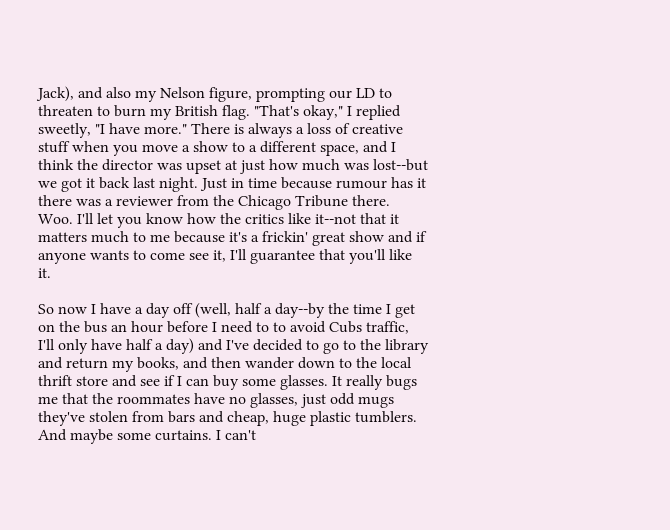Jack), and also my Nelson figure, prompting our LD to threaten to burn my British flag. "That's okay," I replied sweetly, "I have more." There is always a loss of creative stuff when you move a show to a different space, and I think the director was upset at just how much was lost--but we got it back last night. Just in time because rumour has it there was a reviewer from the Chicago Tribune there. Woo. I'll let you know how the critics like it--not that it matters much to me because it's a frickin' great show and if anyone wants to come see it, I'll guarantee that you'll like it.

So now I have a day off (well, half a day--by the time I get on the bus an hour before I need to to avoid Cubs traffic, I'll only have half a day) and I've decided to go to the library and return my books, and then wander down to the local thrift store and see if I can buy some glasses. It really bugs me that the roommates have no glasses, just odd mugs they've stolen from bars and cheap, huge plastic tumblers. And maybe some curtains. I can't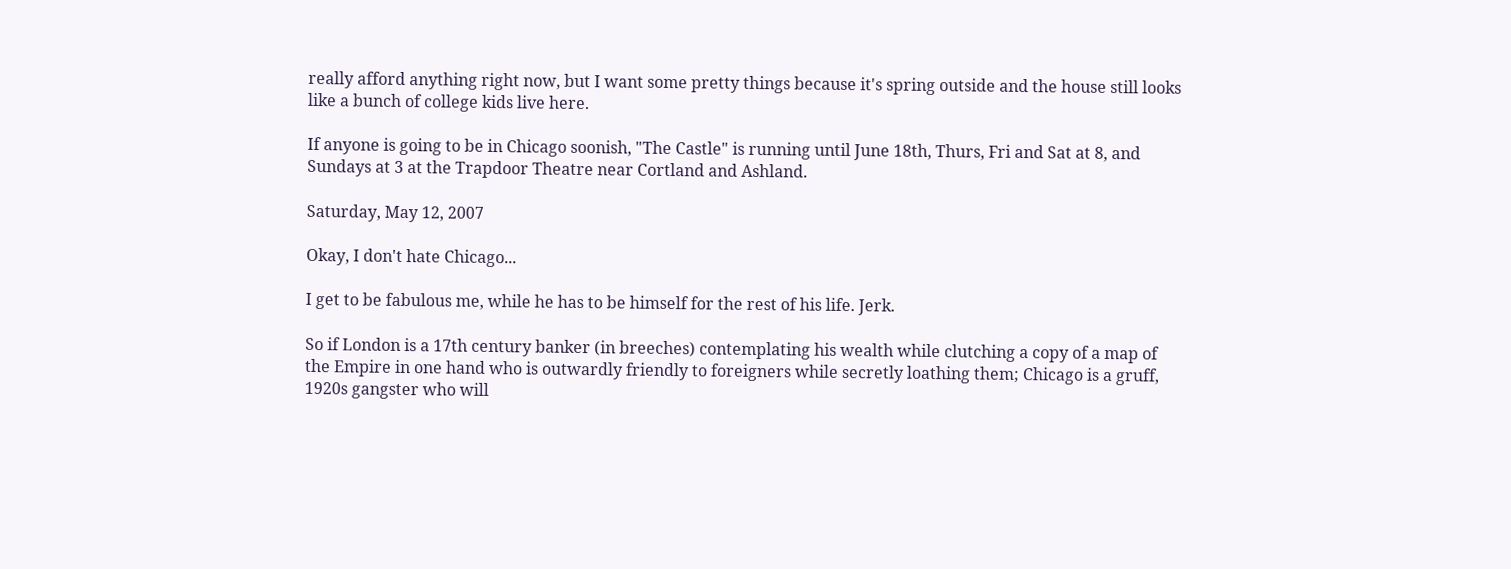really afford anything right now, but I want some pretty things because it's spring outside and the house still looks like a bunch of college kids live here.

If anyone is going to be in Chicago soonish, "The Castle" is running until June 18th, Thurs, Fri and Sat at 8, and Sundays at 3 at the Trapdoor Theatre near Cortland and Ashland.

Saturday, May 12, 2007

Okay, I don't hate Chicago...

I get to be fabulous me, while he has to be himself for the rest of his life. Jerk.

So if London is a 17th century banker (in breeches) contemplating his wealth while clutching a copy of a map of the Empire in one hand who is outwardly friendly to foreigners while secretly loathing them; Chicago is a gruff, 1920s gangster who will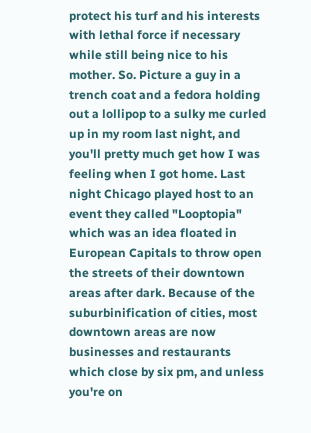protect his turf and his interests with lethal force if necessary while still being nice to his mother. So. Picture a guy in a trench coat and a fedora holding out a lollipop to a sulky me curled up in my room last night, and you'll pretty much get how I was feeling when I got home. Last night Chicago played host to an event they called "Looptopia" which was an idea floated in European Capitals to throw open the streets of their downtown areas after dark. Because of the suburbinification of cities, most downtown areas are now businesses and restaurants which close by six pm, and unless you're on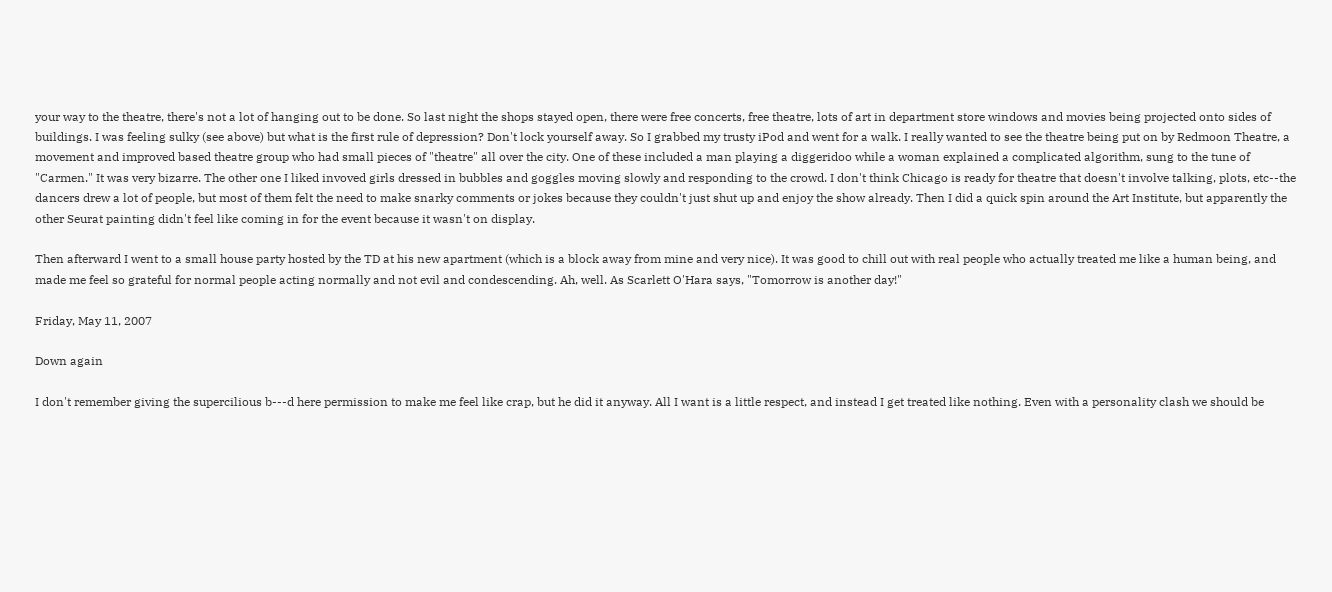your way to the theatre, there's not a lot of hanging out to be done. So last night the shops stayed open, there were free concerts, free theatre, lots of art in department store windows and movies being projected onto sides of buildings. I was feeling sulky (see above) but what is the first rule of depression? Don't lock yourself away. So I grabbed my trusty iPod and went for a walk. I really wanted to see the theatre being put on by Redmoon Theatre, a movement and improved based theatre group who had small pieces of "theatre" all over the city. One of these included a man playing a diggeridoo while a woman explained a complicated algorithm, sung to the tune of "Carmen." It was very bizarre. The other one I liked invoved girls dressed in bubbles and goggles moving slowly and responding to the crowd. I don't think Chicago is ready for theatre that doesn't involve talking, plots, etc--the dancers drew a lot of people, but most of them felt the need to make snarky comments or jokes because they couldn't just shut up and enjoy the show already. Then I did a quick spin around the Art Institute, but apparently the other Seurat painting didn't feel like coming in for the event because it wasn't on display.

Then afterward I went to a small house party hosted by the TD at his new apartment (which is a block away from mine and very nice). It was good to chill out with real people who actually treated me like a human being, and made me feel so grateful for normal people acting normally and not evil and condescending. Ah, well. As Scarlett O'Hara says, "Tomorrow is another day!"

Friday, May 11, 2007

Down again

I don't remember giving the supercilious b---d here permission to make me feel like crap, but he did it anyway. All I want is a little respect, and instead I get treated like nothing. Even with a personality clash we should be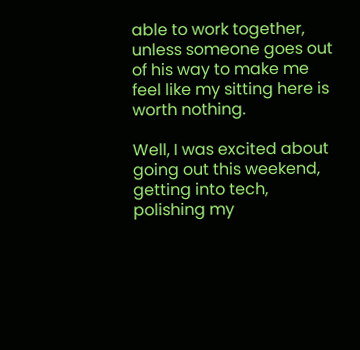able to work together, unless someone goes out of his way to make me feel like my sitting here is worth nothing.

Well, I was excited about going out this weekend, getting into tech, polishing my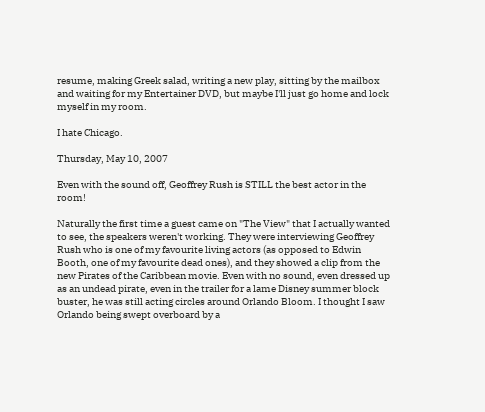resume, making Greek salad, writing a new play, sitting by the mailbox and waiting for my Entertainer DVD, but maybe I'll just go home and lock myself in my room.

I hate Chicago.

Thursday, May 10, 2007

Even with the sound off, Geoffrey Rush is STILL the best actor in the room!

Naturally the first time a guest came on "The View" that I actually wanted to see, the speakers weren't working. They were interviewing Geoffrey Rush who is one of my favourite living actors (as opposed to Edwin Booth, one of my favourite dead ones), and they showed a clip from the new Pirates of the Caribbean movie. Even with no sound, even dressed up as an undead pirate, even in the trailer for a lame Disney summer block buster, he was still acting circles around Orlando Bloom. I thought I saw Orlando being swept overboard by a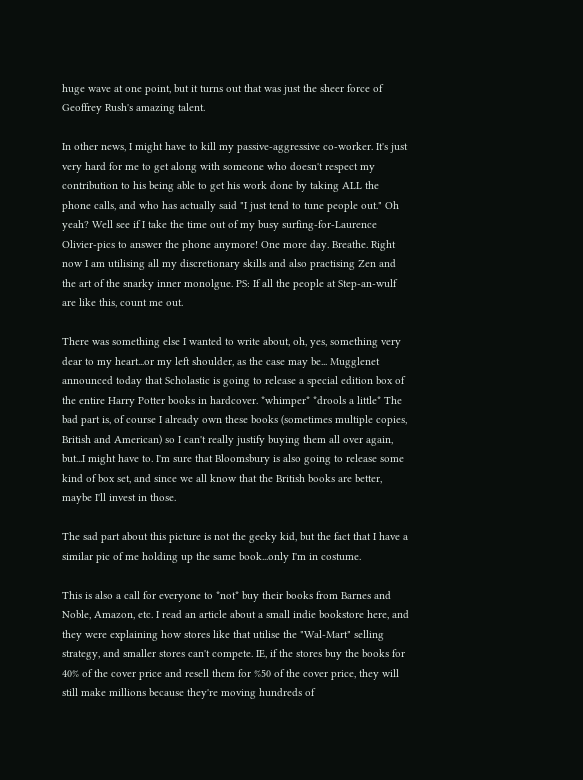huge wave at one point, but it turns out that was just the sheer force of Geoffrey Rush's amazing talent.

In other news, I might have to kill my passive-aggressive co-worker. It's just very hard for me to get along with someone who doesn't respect my contribution to his being able to get his work done by taking ALL the phone calls, and who has actually said "I just tend to tune people out." Oh yeah? Well see if I take the time out of my busy surfing-for-Laurence Olivier-pics to answer the phone anymore! One more day. Breathe. Right now I am utilising all my discretionary skills and also practising Zen and the art of the snarky inner monolgue. PS: If all the people at Step-an-wulf are like this, count me out.

There was something else I wanted to write about, oh, yes, something very dear to my heart...or my left shoulder, as the case may be... Mugglenet announced today that Scholastic is going to release a special edition box of the entire Harry Potter books in hardcover. *whimper* *drools a little* The bad part is, of course I already own these books (sometimes multiple copies, British and American) so I can't really justify buying them all over again, but...I might have to. I'm sure that Bloomsbury is also going to release some kind of box set, and since we all know that the British books are better, maybe I'll invest in those.

The sad part about this picture is not the geeky kid, but the fact that I have a similar pic of me holding up the same book...only I'm in costume.

This is also a call for everyone to *not* buy their books from Barnes and Noble, Amazon, etc. I read an article about a small indie bookstore here, and they were explaining how stores like that utilise the "Wal-Mart" selling strategy, and smaller stores can't compete. IE, if the stores buy the books for 40% of the cover price and resell them for %50 of the cover price, they will still make millions because they're moving hundreds of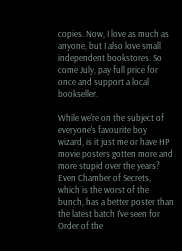copies. Now, I love as much as anyone, but I also love small independent bookstores. So come July, pay full price for once and support a local bookseller.

While we're on the subject of everyone's favourite boy wizard, is it just me or have HP movie posters gotten more and more stupid over the years? Even Chamber of Secrets, which is the worst of the bunch, has a better poster than the latest batch I've seen for Order of the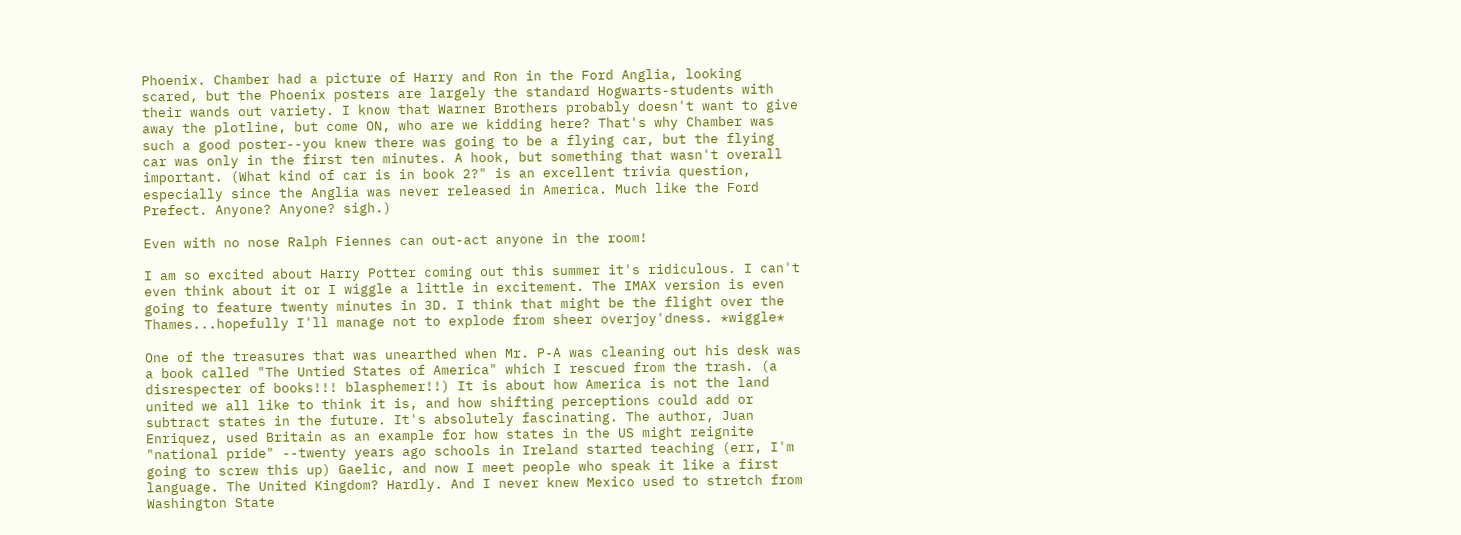Phoenix. Chamber had a picture of Harry and Ron in the Ford Anglia, looking scared, but the Phoenix posters are largely the standard Hogwarts-students with their wands out variety. I know that Warner Brothers probably doesn't want to give away the plotline, but come ON, who are we kidding here? That's why Chamber was such a good poster--you knew there was going to be a flying car, but the flying car was only in the first ten minutes. A hook, but something that wasn't overall important. (What kind of car is in book 2?" is an excellent trivia question, especially since the Anglia was never released in America. Much like the Ford Prefect. Anyone? Anyone? sigh.)

Even with no nose Ralph Fiennes can out-act anyone in the room!

I am so excited about Harry Potter coming out this summer it's ridiculous. I can't even think about it or I wiggle a little in excitement. The IMAX version is even going to feature twenty minutes in 3D. I think that might be the flight over the Thames...hopefully I'll manage not to explode from sheer overjoy'dness. *wiggle*

One of the treasures that was unearthed when Mr. P-A was cleaning out his desk was a book called "The Untied States of America" which I rescued from the trash. (a disrespecter of books!!! blasphemer!!) It is about how America is not the land united we all like to think it is, and how shifting perceptions could add or subtract states in the future. It's absolutely fascinating. The author, Juan Enriquez, used Britain as an example for how states in the US might reignite "national pride" --twenty years ago schools in Ireland started teaching (err, I'm going to screw this up) Gaelic, and now I meet people who speak it like a first language. The United Kingdom? Hardly. And I never knew Mexico used to stretch from Washington State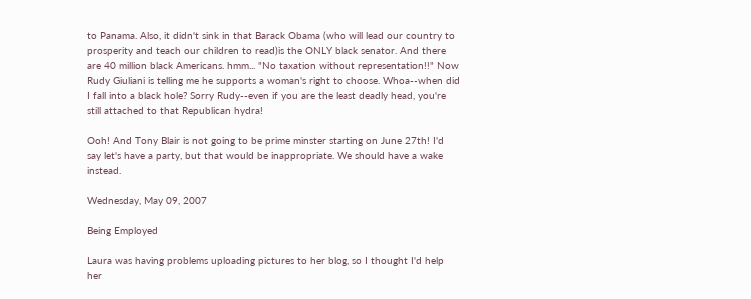to Panama. Also, it didn't sink in that Barack Obama (who will lead our country to prosperity and teach our children to read)is the ONLY black senator. And there are 40 million black Americans. hmm... "No taxation without representation!!" Now Rudy Giuliani is telling me he supports a woman's right to choose. Whoa--when did I fall into a black hole? Sorry Rudy--even if you are the least deadly head, you're still attached to that Republican hydra!

Ooh! And Tony Blair is not going to be prime minster starting on June 27th! I'd say let's have a party, but that would be inappropriate. We should have a wake instead.

Wednesday, May 09, 2007

Being Employed

Laura was having problems uploading pictures to her blog, so I thought I'd help her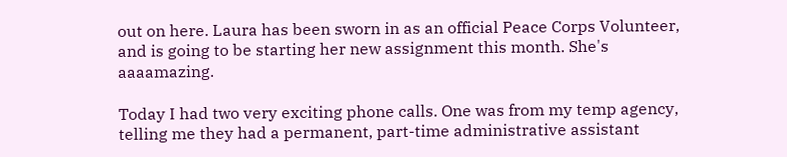out on here. Laura has been sworn in as an official Peace Corps Volunteer, and is going to be starting her new assignment this month. She's aaaamazing.

Today I had two very exciting phone calls. One was from my temp agency, telling me they had a permanent, part-time administrative assistant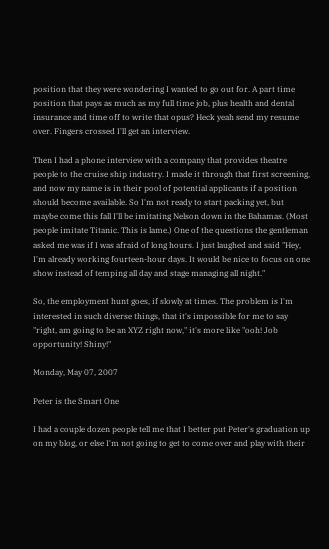position that they were wondering I wanted to go out for. A part time position that pays as much as my full time job, plus health and dental insurance and time off to write that opus? Heck yeah send my resume over. Fingers crossed I'll get an interview.

Then I had a phone interview with a company that provides theatre people to the cruise ship industry. I made it through that first screening, and now my name is in their pool of potential applicants if a position should become available. So I'm not ready to start packing yet, but maybe come this fall I'll be imitating Nelson down in the Bahamas. (Most people imitate Titanic. This is lame.) One of the questions the gentleman asked me was if I was afraid of long hours. I just laughed and said "Hey, I'm already working fourteen-hour days. It would be nice to focus on one show instead of temping all day and stage managing all night."

So, the employment hunt goes, if slowly at times. The problem is I'm interested in such diverse things, that it's impossible for me to say "right, am going to be an XYZ right now," it's more like "ooh! Job opportunity! Shiny!"

Monday, May 07, 2007

Peter is the Smart One

I had a couple dozen people tell me that I better put Peter's graduation up on my blog, or else I'm not going to get to come over and play with their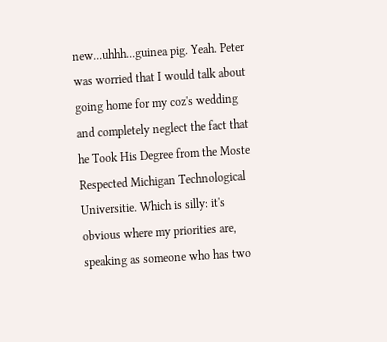new...uhhh...guinea pig. Yeah. Peter was worried that I would talk about going home for my coz's wedding and completely neglect the fact that he Took His Degree from the Moste Respected Michigan Technological Universitie. Which is silly: it's obvious where my priorities are, speaking as someone who has two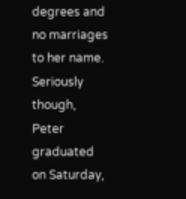degrees and no marriages to her name. Seriously though, Peter graduated on Saturday,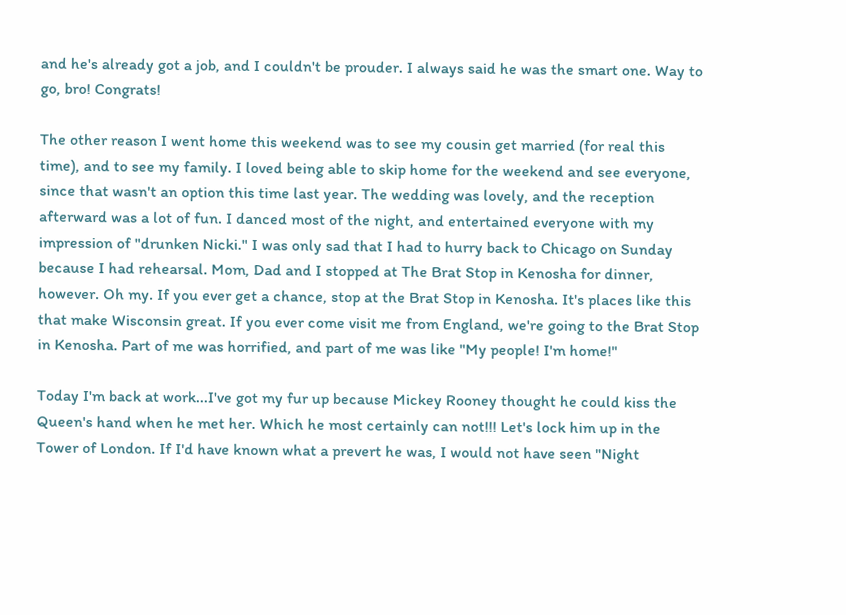and he's already got a job, and I couldn't be prouder. I always said he was the smart one. Way to go, bro! Congrats!

The other reason I went home this weekend was to see my cousin get married (for real this time), and to see my family. I loved being able to skip home for the weekend and see everyone, since that wasn't an option this time last year. The wedding was lovely, and the reception afterward was a lot of fun. I danced most of the night, and entertained everyone with my impression of "drunken Nicki." I was only sad that I had to hurry back to Chicago on Sunday because I had rehearsal. Mom, Dad and I stopped at The Brat Stop in Kenosha for dinner, however. Oh my. If you ever get a chance, stop at the Brat Stop in Kenosha. It's places like this that make Wisconsin great. If you ever come visit me from England, we're going to the Brat Stop in Kenosha. Part of me was horrified, and part of me was like "My people! I'm home!"

Today I'm back at work...I've got my fur up because Mickey Rooney thought he could kiss the Queen's hand when he met her. Which he most certainly can not!!! Let's lock him up in the Tower of London. If I'd have known what a prevert he was, I would not have seen "Night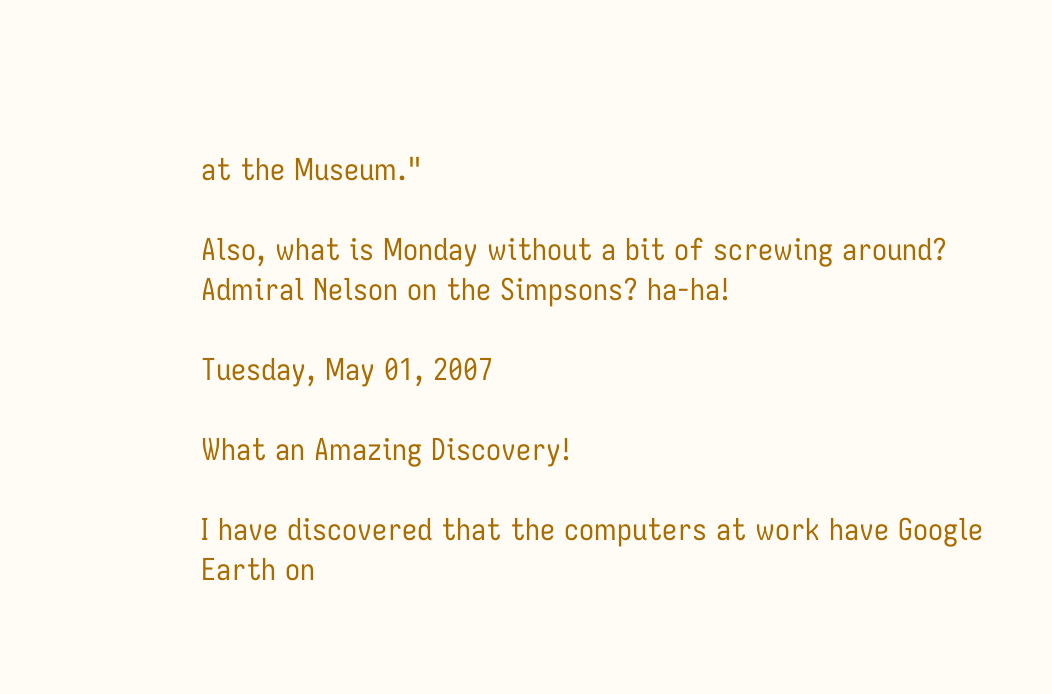at the Museum."

Also, what is Monday without a bit of screwing around?
Admiral Nelson on the Simpsons? ha-ha!

Tuesday, May 01, 2007

What an Amazing Discovery!

I have discovered that the computers at work have Google Earth on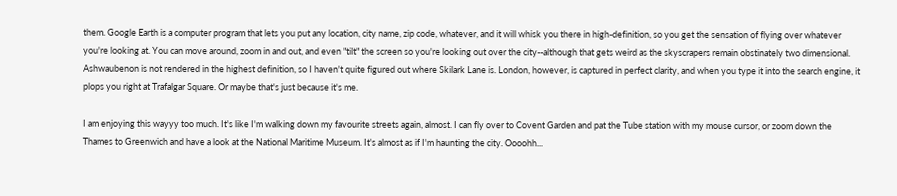them. Google Earth is a computer program that lets you put any location, city name, zip code, whatever, and it will whisk you there in high-definition, so you get the sensation of flying over whatever you're looking at. You can move around, zoom in and out, and even "tilt" the screen so you're looking out over the city--although that gets weird as the skyscrapers remain obstinately two dimensional. Ashwaubenon is not rendered in the highest definition, so I haven't quite figured out where Skilark Lane is. London, however, is captured in perfect clarity, and when you type it into the search engine, it plops you right at Trafalgar Square. Or maybe that's just because it's me.

I am enjoying this wayyy too much. It's like I'm walking down my favourite streets again, almost. I can fly over to Covent Garden and pat the Tube station with my mouse cursor, or zoom down the Thames to Greenwich and have a look at the National Maritime Museum. It's almost as if I'm haunting the city. Oooohh...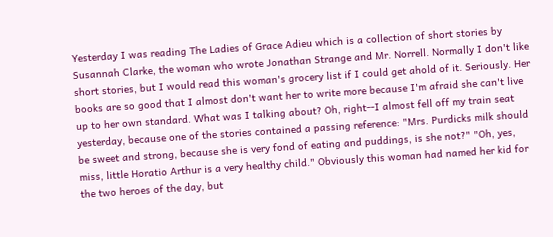Yesterday I was reading The Ladies of Grace Adieu which is a collection of short stories by Susannah Clarke, the woman who wrote Jonathan Strange and Mr. Norrell. Normally I don't like short stories, but I would read this woman's grocery list if I could get ahold of it. Seriously. Her books are so good that I almost don't want her to write more because I'm afraid she can't live up to her own standard. What was I talking about? Oh, right--I almost fell off my train seat yesterday, because one of the stories contained a passing reference: "Mrs. Purdicks milk should be sweet and strong, because she is very fond of eating and puddings, is she not?" "Oh, yes, miss, little Horatio Arthur is a very healthy child." Obviously this woman had named her kid for the two heroes of the day, but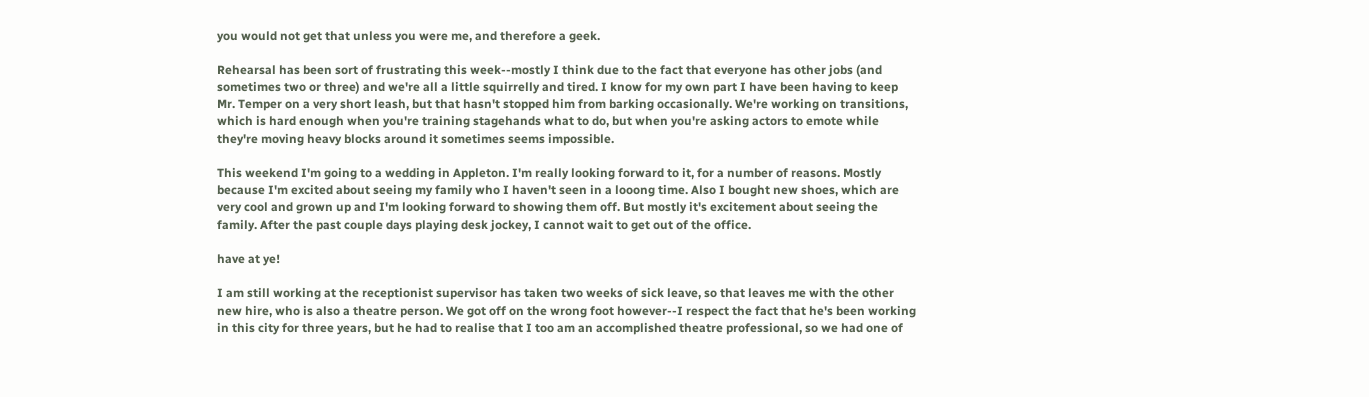you would not get that unless you were me, and therefore a geek.

Rehearsal has been sort of frustrating this week--mostly I think due to the fact that everyone has other jobs (and sometimes two or three) and we're all a little squirrelly and tired. I know for my own part I have been having to keep Mr. Temper on a very short leash, but that hasn't stopped him from barking occasionally. We're working on transitions, which is hard enough when you're training stagehands what to do, but when you're asking actors to emote while they're moving heavy blocks around it sometimes seems impossible.

This weekend I'm going to a wedding in Appleton. I'm really looking forward to it, for a number of reasons. Mostly because I'm excited about seeing my family who I haven't seen in a looong time. Also I bought new shoes, which are very cool and grown up and I'm looking forward to showing them off. But mostly it's excitement about seeing the family. After the past couple days playing desk jockey, I cannot wait to get out of the office.

have at ye!

I am still working at the receptionist supervisor has taken two weeks of sick leave, so that leaves me with the other new hire, who is also a theatre person. We got off on the wrong foot however--I respect the fact that he's been working in this city for three years, but he had to realise that I too am an accomplished theatre professional, so we had one of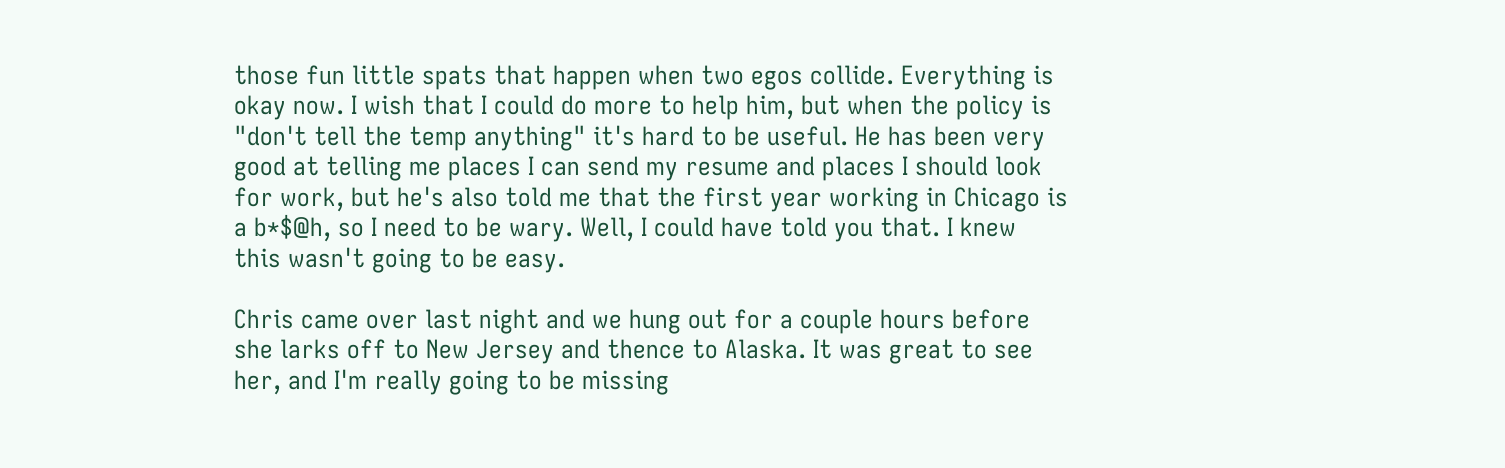those fun little spats that happen when two egos collide. Everything is okay now. I wish that I could do more to help him, but when the policy is "don't tell the temp anything" it's hard to be useful. He has been very good at telling me places I can send my resume and places I should look for work, but he's also told me that the first year working in Chicago is a b*$@h, so I need to be wary. Well, I could have told you that. I knew this wasn't going to be easy.

Chris came over last night and we hung out for a couple hours before she larks off to New Jersey and thence to Alaska. It was great to see her, and I'm really going to be missing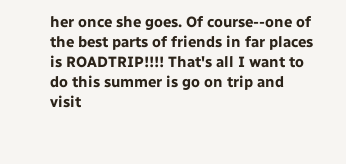her once she goes. Of course--one of the best parts of friends in far places is ROADTRIP!!!! That's all I want to do this summer is go on trip and visit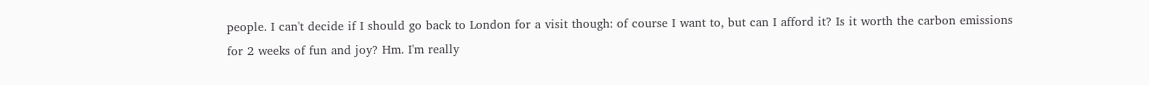people. I can't decide if I should go back to London for a visit though: of course I want to, but can I afford it? Is it worth the carbon emissions for 2 weeks of fun and joy? Hm. I'm really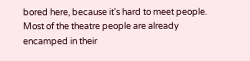bored here, because it's hard to meet people. Most of the theatre people are already encamped in their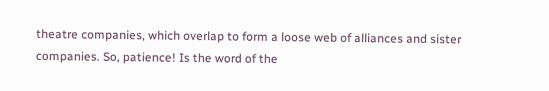theatre companies, which overlap to form a loose web of alliances and sister companies. So, patience! Is the word of the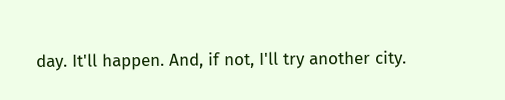day. It'll happen. And, if not, I'll try another city.